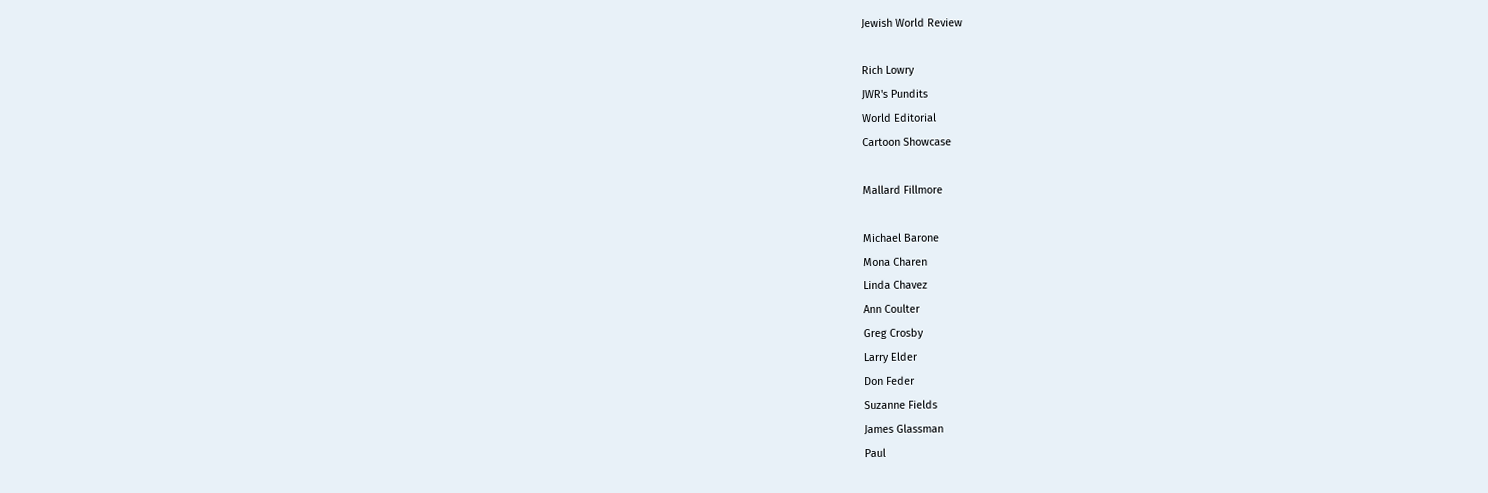Jewish World Review

Rich Lowry
JWR's Pundits
World Editorial
Cartoon Showcase

Mallard Fillmore

Michael Barone
Mona Charen
Linda Chavez
Ann Coulter
Greg Crosby
Larry Elder
Don Feder
Suzanne Fields
James Glassman
Paul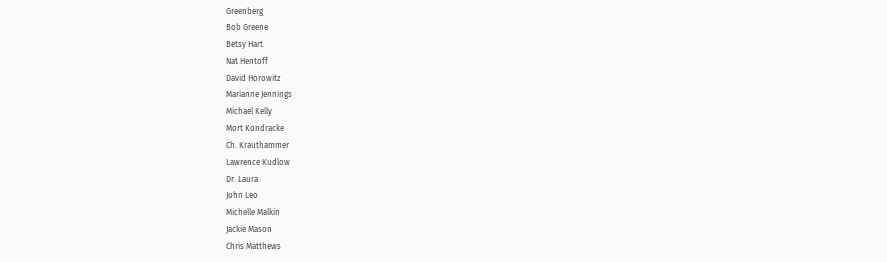Greenberg
Bob Greene
Betsy Hart
Nat Hentoff
David Horowitz
Marianne Jennings
Michael Kelly
Mort Kondracke
Ch. Krauthammer
Lawrence Kudlow
Dr. Laura
John Leo
Michelle Malkin
Jackie Mason
Chris Matthews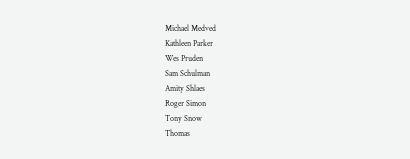Michael Medved
Kathleen Parker
Wes Pruden
Sam Schulman
Amity Shlaes
Roger Simon
Tony Snow
Thomas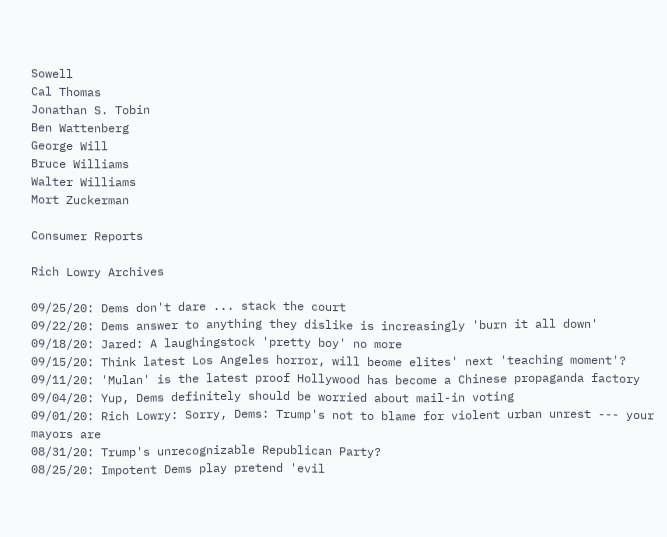Sowell
Cal Thomas
Jonathan S. Tobin
Ben Wattenberg
George Will
Bruce Williams
Walter Williams
Mort Zuckerman

Consumer Reports

Rich Lowry Archives

09/25/20: Dems don't dare ... stack the court
09/22/20: Dems answer to anything they dislike is increasingly 'burn it all down'
09/18/20: Jared: A laughingstock 'pretty boy' no more
09/15/20: Think latest Los Angeles horror, will beome elites' next 'teaching moment'?
09/11/20: 'Mulan' is the latest proof Hollywood has become a Chinese propaganda factory
09/04/20: Yup, Dems definitely should be worried about mail-in voting
09/01/20: Rich Lowry: Sorry, Dems: Trump's not to blame for violent urban unrest --- your mayors are
08/31/20: Trump's unrecognizable Republican Party?
08/25/20: Impotent Dems play pretend 'evil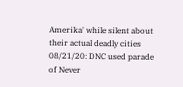Amerika' while silent about their actual deadly cities
08/21/20: DNC used parade of Never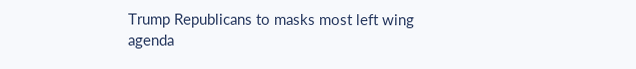Trump Republicans to masks most left wing agenda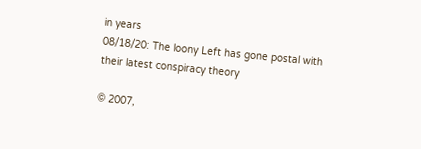in years
08/18/20: The loony Left has gone postal with their latest conspiracy theory

© 2007,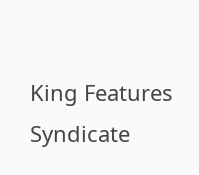King Features Syndicate